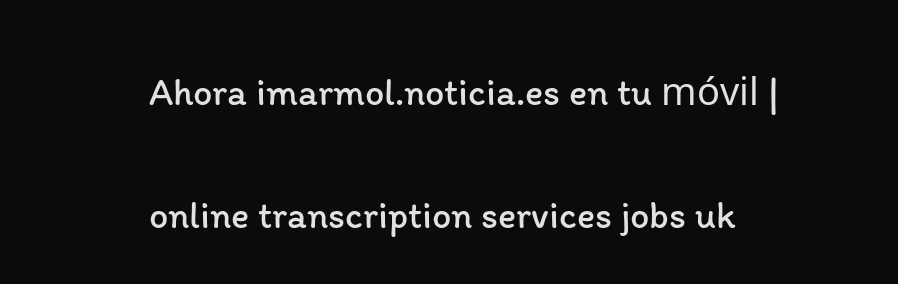Ahora imarmol.noticia.es en tu móvil |

online transcription services jobs uk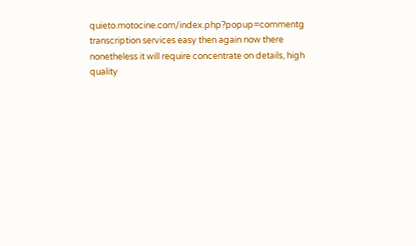quieto.motocine.com/index.php?popup=commentg transcription services easy then again now there nonetheless it will require concentrate on details, high quality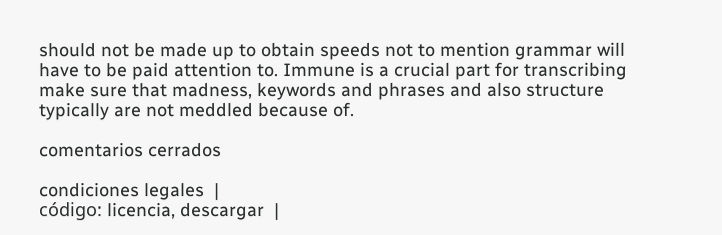should not be made up to obtain speeds not to mention grammar will have to be paid attention to. Immune is a crucial part for transcribing make sure that madness, keywords and phrases and also structure typically are not meddled because of.

comentarios cerrados

condiciones legales  |
código: licencia, descargar  |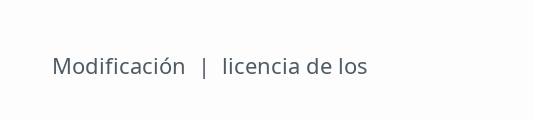Modificación  |  licencia de los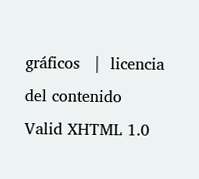gráficos   |  licencia del contenido
Valid XHTML 1.0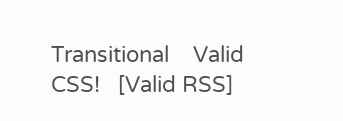Transitional    Valid CSS!   [Valid RSS]